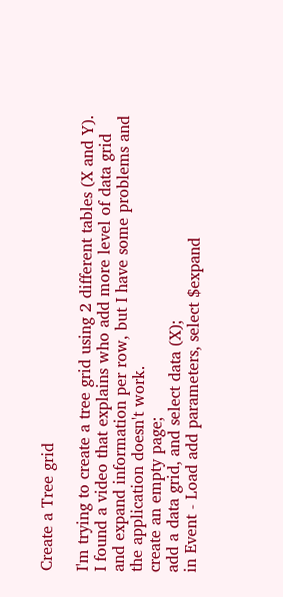Create a Tree grid

I'm trying to create a tree grid using 2 different tables (X and Y).
I found a video that explains who add more level of data grid and expand information per row, but I have some problems and the application doesn't work.
create an empty page;
add a data grid, and select data (X);
in Event - Load add parameters, select $expand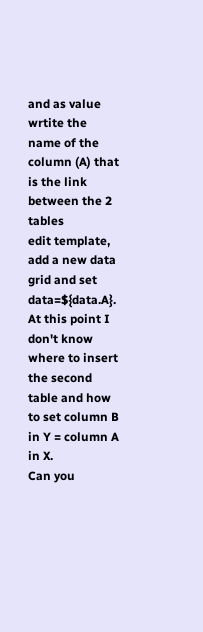and as value wrtite the name of the column (A) that is the link between the 2 tables
edit template, add a new data grid and set data=${data.A}.
At this point I don't know where to insert the second table and how to set column B in Y = column A in X.
Can you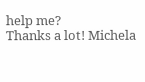help me?
Thanks a lot! Michela